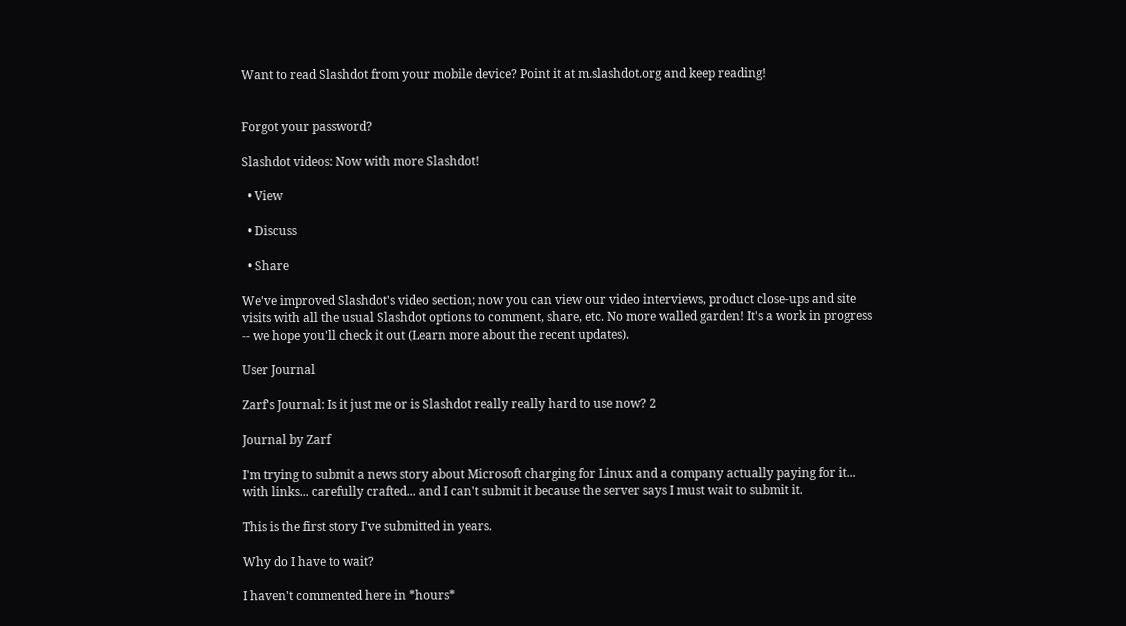Want to read Slashdot from your mobile device? Point it at m.slashdot.org and keep reading!


Forgot your password?

Slashdot videos: Now with more Slashdot!

  • View

  • Discuss

  • Share

We've improved Slashdot's video section; now you can view our video interviews, product close-ups and site visits with all the usual Slashdot options to comment, share, etc. No more walled garden! It's a work in progress -- we hope you'll check it out (Learn more about the recent updates).

User Journal

Zarf's Journal: Is it just me or is Slashdot really really hard to use now? 2

Journal by Zarf

I'm trying to submit a news story about Microsoft charging for Linux and a company actually paying for it... with links... carefully crafted... and I can't submit it because the server says I must wait to submit it.

This is the first story I've submitted in years.

Why do I have to wait?

I haven't commented here in *hours*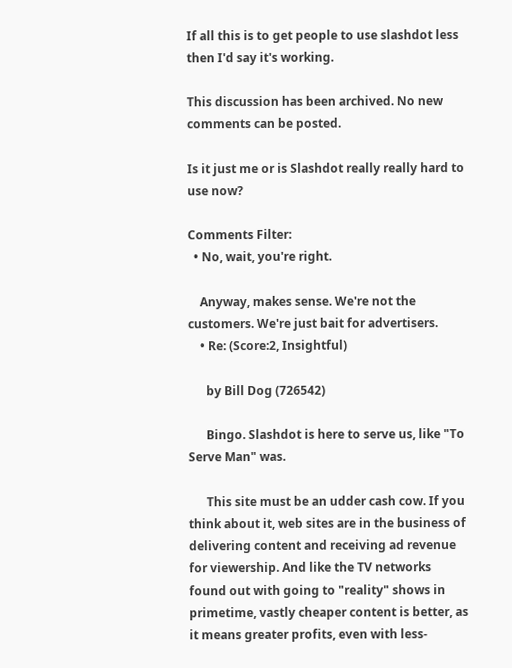If all this is to get people to use slashdot less then I'd say it's working.

This discussion has been archived. No new comments can be posted.

Is it just me or is Slashdot really really hard to use now?

Comments Filter:
  • No, wait, you're right.

    Anyway, makes sense. We're not the customers. We're just bait for advertisers.
    • Re: (Score:2, Insightful)

      by Bill Dog (726542)

      Bingo. Slashdot is here to serve us, like "To Serve Man" was.

      This site must be an udder cash cow. If you think about it, web sites are in the business of delivering content and receiving ad revenue for viewership. And like the TV networks found out with going to "reality" shows in primetime, vastly cheaper content is better, as it means greater profits, even with less-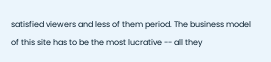satisfied viewers and less of them period. The business model of this site has to be the most lucrative -- all they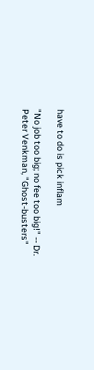have to do is pick inflam

"No job too big; no fee too big!" -- Dr. Peter Venkman, "Ghost-busters"